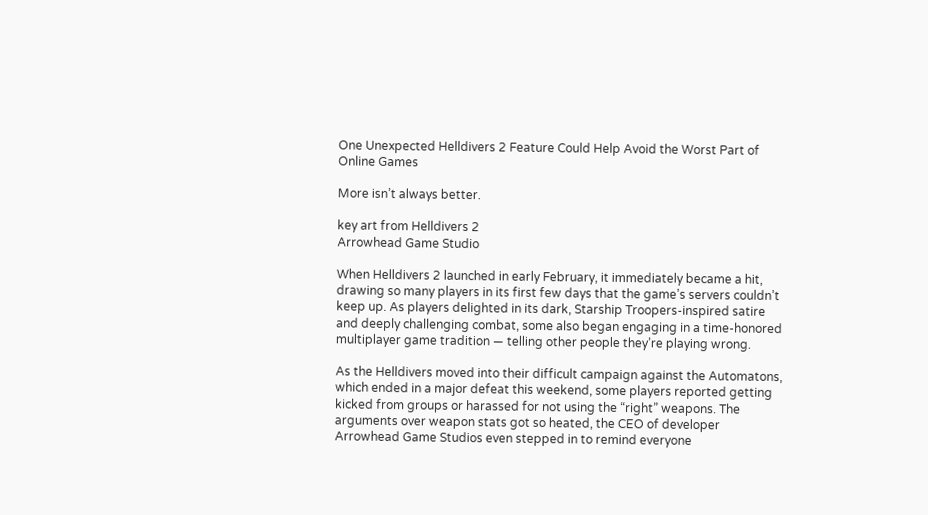One Unexpected Helldivers 2 Feature Could Help Avoid the Worst Part of Online Games

More isn’t always better.

key art from Helldivers 2
Arrowhead Game Studio

When Helldivers 2 launched in early February, it immediately became a hit, drawing so many players in its first few days that the game’s servers couldn’t keep up. As players delighted in its dark, Starship Troopers-inspired satire and deeply challenging combat, some also began engaging in a time-honored multiplayer game tradition — telling other people they’re playing wrong.

As the Helldivers moved into their difficult campaign against the Automatons, which ended in a major defeat this weekend, some players reported getting kicked from groups or harassed for not using the “right” weapons. The arguments over weapon stats got so heated, the CEO of developer Arrowhead Game Studios even stepped in to remind everyone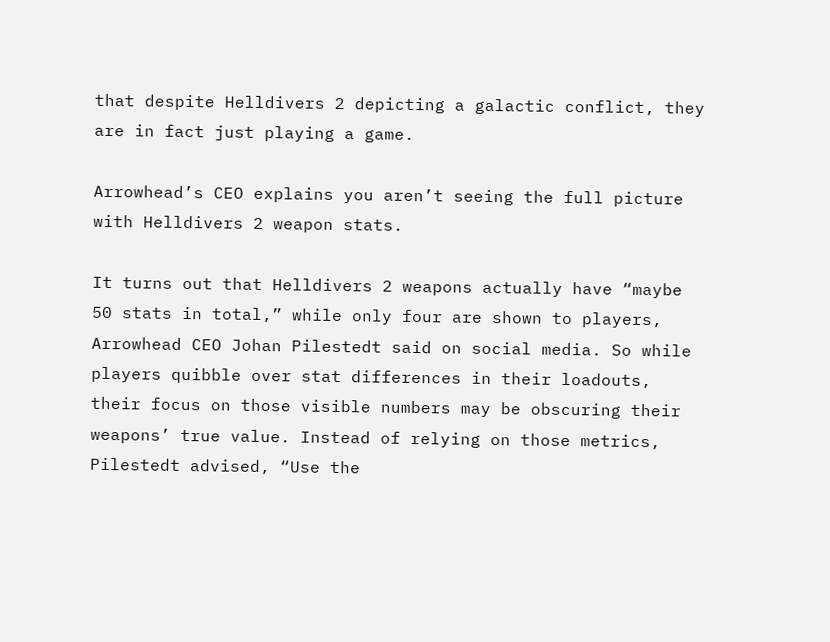that despite Helldivers 2 depicting a galactic conflict, they are in fact just playing a game.

Arrowhead’s CEO explains you aren’t seeing the full picture with Helldivers 2 weapon stats.

It turns out that Helldivers 2 weapons actually have “maybe 50 stats in total,” while only four are shown to players, Arrowhead CEO Johan Pilestedt said on social media. So while players quibble over stat differences in their loadouts, their focus on those visible numbers may be obscuring their weapons’ true value. Instead of relying on those metrics, Pilestedt advised, “Use the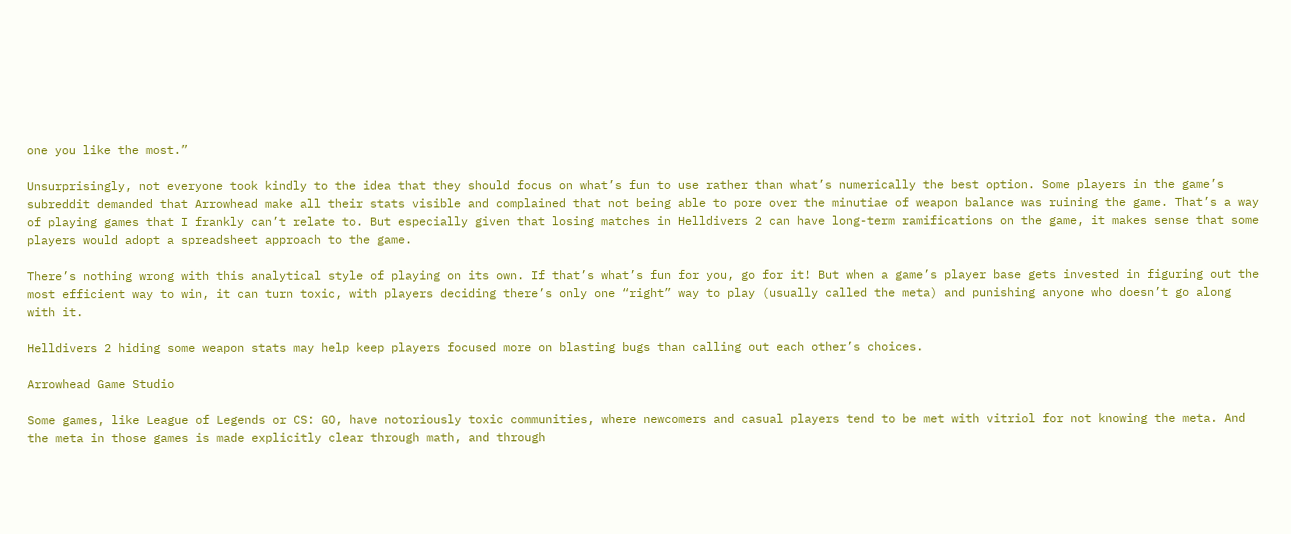one you like the most.”

Unsurprisingly, not everyone took kindly to the idea that they should focus on what’s fun to use rather than what’s numerically the best option. Some players in the game’s subreddit demanded that Arrowhead make all their stats visible and complained that not being able to pore over the minutiae of weapon balance was ruining the game. That’s a way of playing games that I frankly can’t relate to. But especially given that losing matches in Helldivers 2 can have long-term ramifications on the game, it makes sense that some players would adopt a spreadsheet approach to the game.

There’s nothing wrong with this analytical style of playing on its own. If that’s what’s fun for you, go for it! But when a game’s player base gets invested in figuring out the most efficient way to win, it can turn toxic, with players deciding there’s only one “right” way to play (usually called the meta) and punishing anyone who doesn’t go along with it.

Helldivers 2 hiding some weapon stats may help keep players focused more on blasting bugs than calling out each other’s choices.

Arrowhead Game Studio

Some games, like League of Legends or CS: GO, have notoriously toxic communities, where newcomers and casual players tend to be met with vitriol for not knowing the meta. And the meta in those games is made explicitly clear through math, and through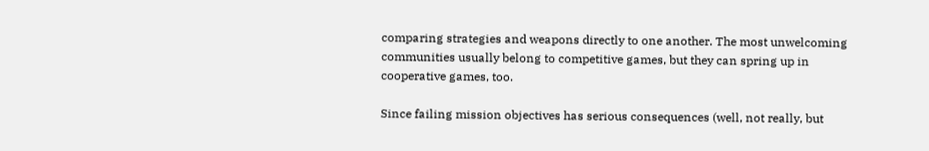comparing strategies and weapons directly to one another. The most unwelcoming communities usually belong to competitive games, but they can spring up in cooperative games, too.

Since failing mission objectives has serious consequences (well, not really, but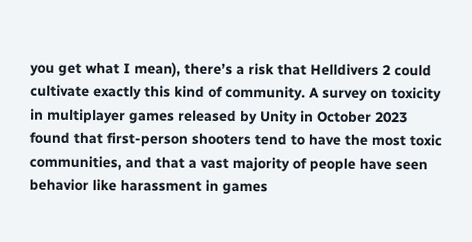you get what I mean), there’s a risk that Helldivers 2 could cultivate exactly this kind of community. A survey on toxicity in multiplayer games released by Unity in October 2023 found that first-person shooters tend to have the most toxic communities, and that a vast majority of people have seen behavior like harassment in games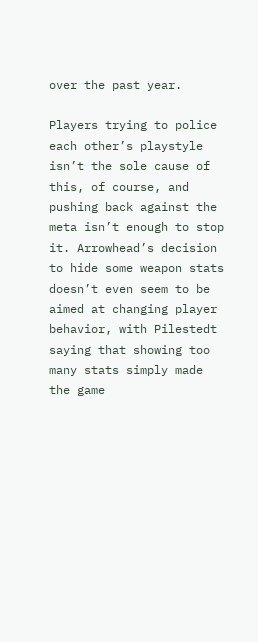over the past year.

Players trying to police each other’s playstyle isn’t the sole cause of this, of course, and pushing back against the meta isn’t enough to stop it. Arrowhead’s decision to hide some weapon stats doesn’t even seem to be aimed at changing player behavior, with Pilestedt saying that showing too many stats simply made the game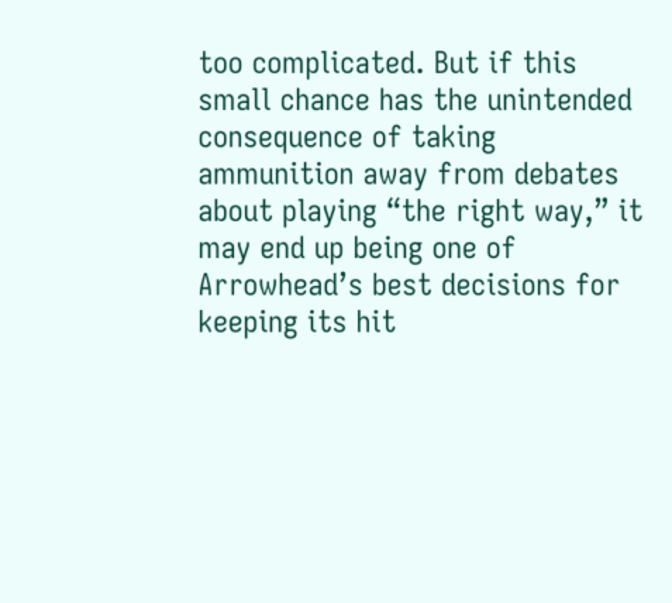too complicated. But if this small chance has the unintended consequence of taking ammunition away from debates about playing “the right way,” it may end up being one of Arrowhead’s best decisions for keeping its hit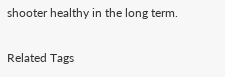shooter healthy in the long term.

Related Tags